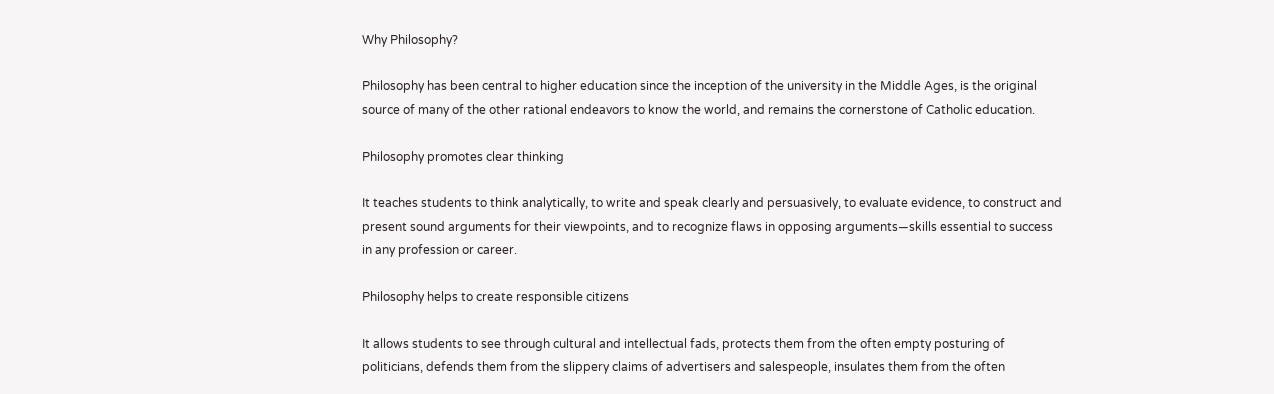Why Philosophy?

Philosophy has been central to higher education since the inception of the university in the Middle Ages, is the original source of many of the other rational endeavors to know the world, and remains the cornerstone of Catholic education.

Philosophy promotes clear thinking

It teaches students to think analytically, to write and speak clearly and persuasively, to evaluate evidence, to construct and present sound arguments for their viewpoints, and to recognize flaws in opposing arguments—skills essential to success in any profession or career.

Philosophy helps to create responsible citizens

It allows students to see through cultural and intellectual fads, protects them from the often empty posturing of politicians, defends them from the slippery claims of advertisers and salespeople, insulates them from the often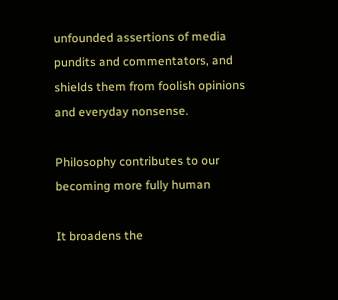unfounded assertions of media pundits and commentators, and shields them from foolish opinions and everyday nonsense.

Philosophy contributes to our becoming more fully human

It broadens the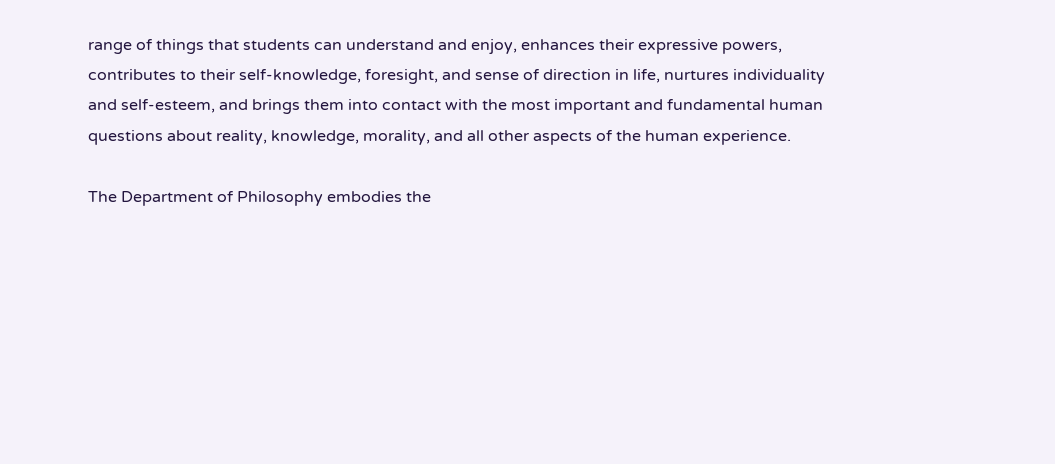range of things that students can understand and enjoy, enhances their expressive powers, contributes to their self-knowledge, foresight, and sense of direction in life, nurtures individuality and self-esteem, and brings them into contact with the most important and fundamental human questions about reality, knowledge, morality, and all other aspects of the human experience.

The Department of Philosophy embodies the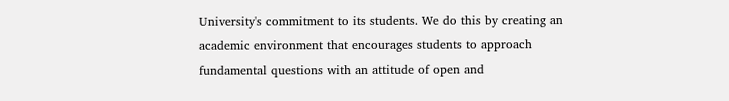University's commitment to its students. We do this by creating an academic environment that encourages students to approach fundamental questions with an attitude of open and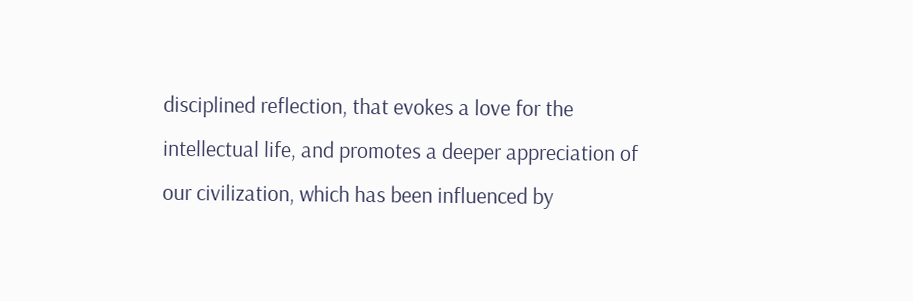disciplined reflection, that evokes a love for the intellectual life, and promotes a deeper appreciation of our civilization, which has been influenced by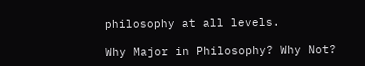philosophy at all levels.

Why Major in Philosophy? Why Not?